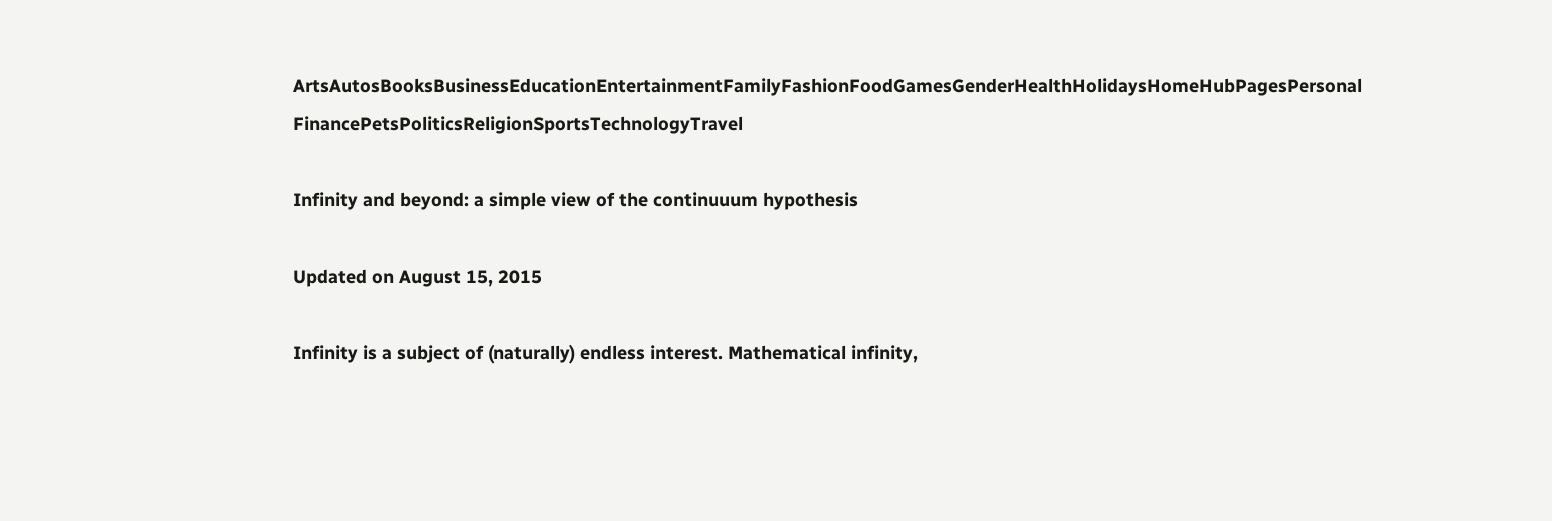ArtsAutosBooksBusinessEducationEntertainmentFamilyFashionFoodGamesGenderHealthHolidaysHomeHubPagesPersonal FinancePetsPoliticsReligionSportsTechnologyTravel

Infinity and beyond: a simple view of the continuuum hypothesis

Updated on August 15, 2015

Infinity is a subject of (naturally) endless interest. Mathematical infinity,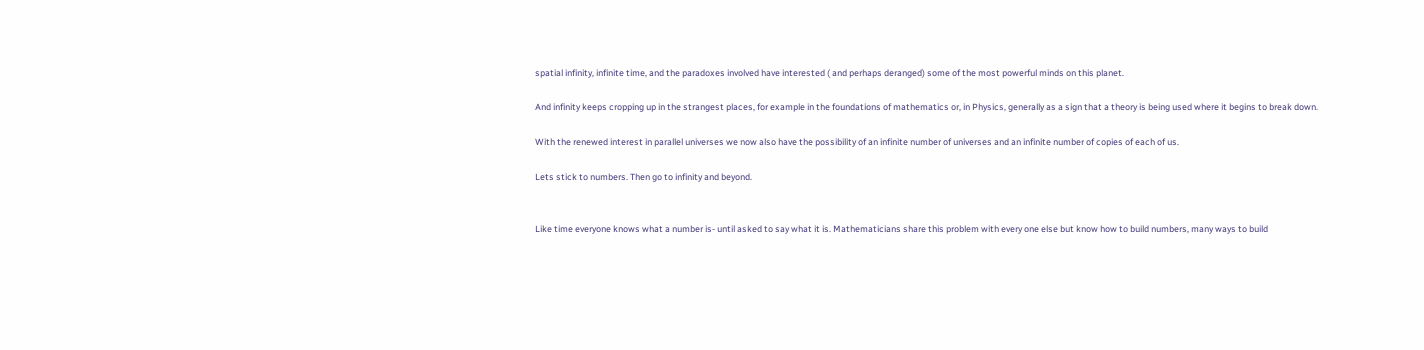spatial infinity, infinite time, and the paradoxes involved have interested ( and perhaps deranged) some of the most powerful minds on this planet.

And infinity keeps cropping up in the strangest places, for example in the foundations of mathematics or, in Physics, generally as a sign that a theory is being used where it begins to break down.

With the renewed interest in parallel universes we now also have the possibility of an infinite number of universes and an infinite number of copies of each of us.

Lets stick to numbers. Then go to infinity and beyond.


Like time everyone knows what a number is- until asked to say what it is. Mathematicians share this problem with every one else but know how to build numbers, many ways to build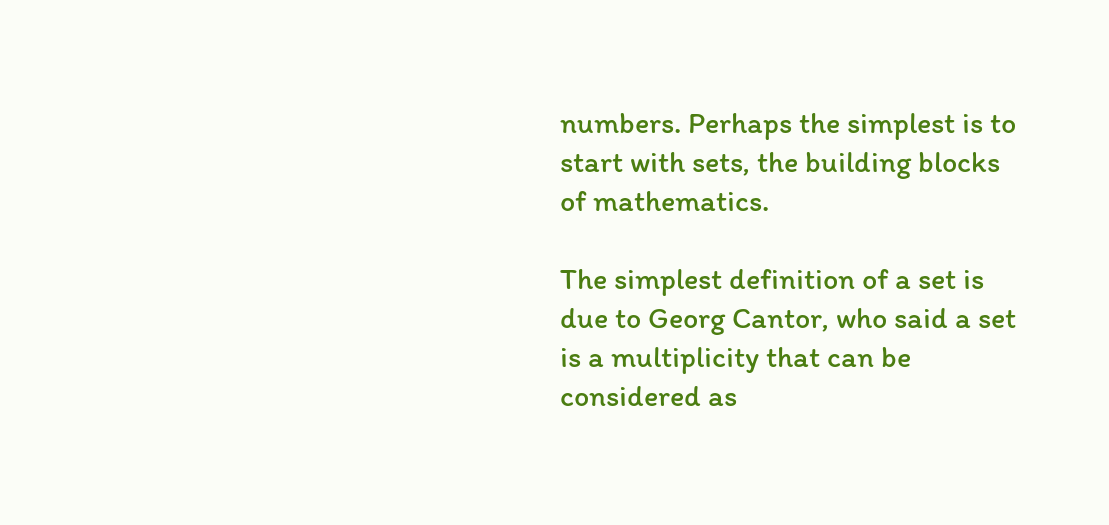numbers. Perhaps the simplest is to start with sets, the building blocks of mathematics.

The simplest definition of a set is due to Georg Cantor, who said a set is a multiplicity that can be considered as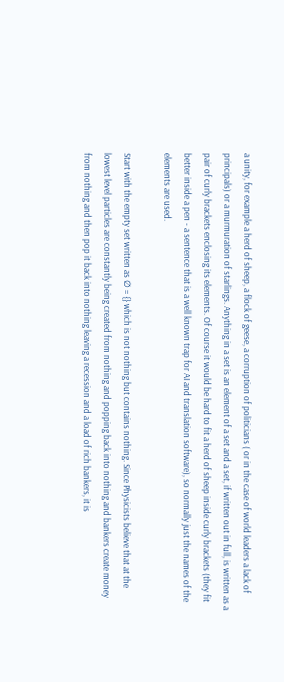a unity, for example a herd of sheep, a flock of geese, a corruption of politicians ( or in the case of world leaders a lack of principals) or a murmuration of starlings. Anything in a set is an element of a set and a set, if written out in full, is written as a pair of curly brackets enclosing its elements. Of course it would be hard to fit a herd of sheep inside curly brackets (they fit better inside a pen - a sentence that is a well known trap for AI and translation software), so normally just the names of the elements are used.

Start with the empty set written as ∅ = {} which is not nothing but contains nothing. Since Physicists believe that at the lowest level particles are constantly being created from nothing and popping back into nothing and bankers create money from nothing and then pop it back into nothing leaving a recession and a load of rich bankers, it is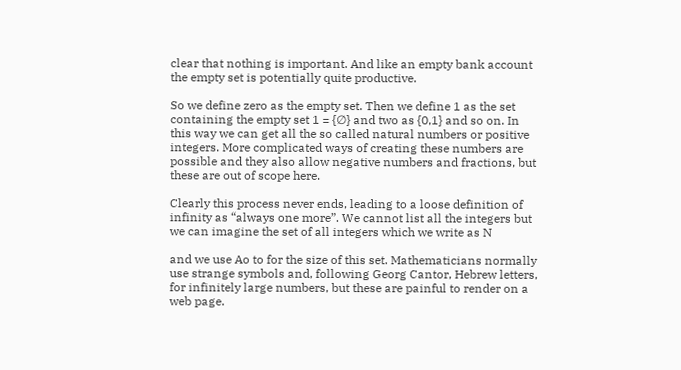clear that nothing is important. And like an empty bank account the empty set is potentially quite productive.

So we define zero as the empty set. Then we define 1 as the set containing the empty set 1 = {∅} and two as {0,1} and so on. In this way we can get all the so called natural numbers or positive integers. More complicated ways of creating these numbers are possible and they also allow negative numbers and fractions, but these are out of scope here.

Clearly this process never ends, leading to a loose definition of infinity as “always one more”. We cannot list all the integers but we can imagine the set of all integers which we write as N

and we use Ao to for the size of this set. Mathematicians normally use strange symbols and, following Georg Cantor, Hebrew letters, for infinitely large numbers, but these are painful to render on a web page.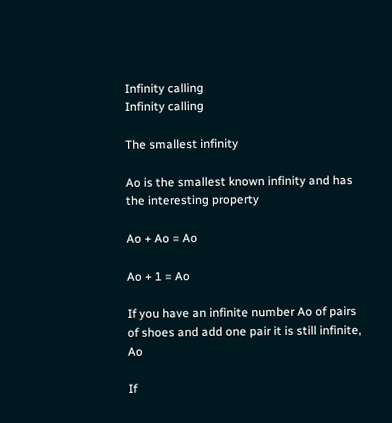Infinity calling
Infinity calling

The smallest infinity

Ao is the smallest known infinity and has the interesting property

Ao + Ao = Ao

Ao + 1 = Ao

If you have an infinite number Ao of pairs of shoes and add one pair it is still infinite, Ao

If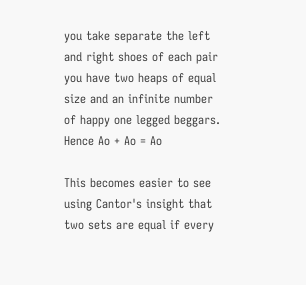you take separate the left and right shoes of each pair you have two heaps of equal size and an infinite number of happy one legged beggars. Hence Ao + Ao = Ao

This becomes easier to see using Cantor's insight that two sets are equal if every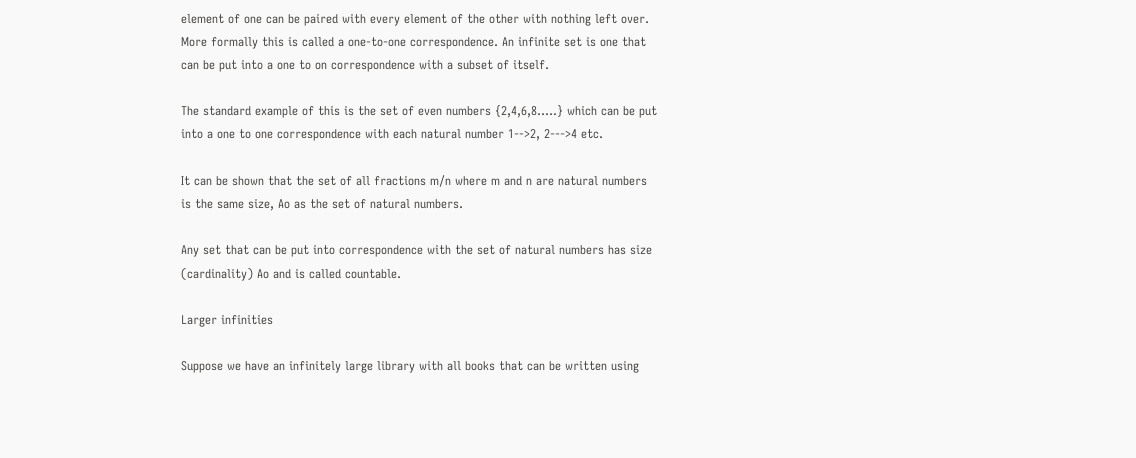element of one can be paired with every element of the other with nothing left over. More formally this is called a one-to-one correspondence. An infinite set is one that can be put into a one to on correspondence with a subset of itself.

The standard example of this is the set of even numbers {2,4,6,8.....} which can be put into a one to one correspondence with each natural number 1-->2, 2--->4 etc.

It can be shown that the set of all fractions m/n where m and n are natural numbers is the same size, Ao as the set of natural numbers.

Any set that can be put into correspondence with the set of natural numbers has size (cardinality) Ao and is called countable.

Larger infinities

Suppose we have an infinitely large library with all books that can be written using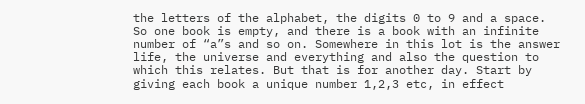the letters of the alphabet, the digits 0 to 9 and a space. So one book is empty, and there is a book with an infinite number of “a”s and so on. Somewhere in this lot is the answer life, the universe and everything and also the question to which this relates. But that is for another day. Start by giving each book a unique number 1,2,3 etc, in effect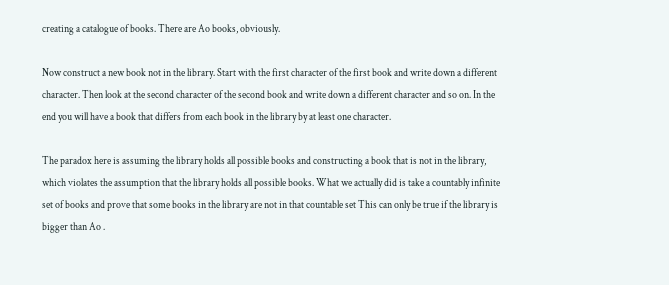creating a catalogue of books. There are Ao books, obviously.

Now construct a new book not in the library. Start with the first character of the first book and write down a different character. Then look at the second character of the second book and write down a different character and so on. In the end you will have a book that differs from each book in the library by at least one character.

The paradox here is assuming the library holds all possible books and constructing a book that is not in the library, which violates the assumption that the library holds all possible books. What we actually did is take a countably infinite set of books and prove that some books in the library are not in that countable set This can only be true if the library is bigger than Ao .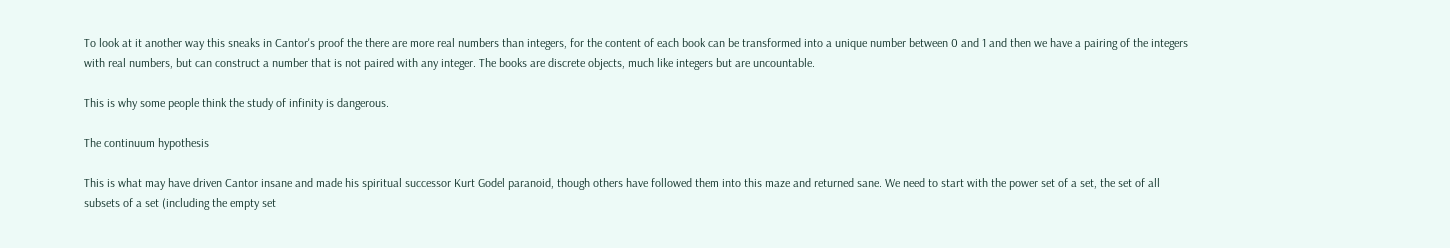To look at it another way this sneaks in Cantor's proof the there are more real numbers than integers, for the content of each book can be transformed into a unique number between 0 and 1 and then we have a pairing of the integers with real numbers, but can construct a number that is not paired with any integer. The books are discrete objects, much like integers but are uncountable.

This is why some people think the study of infinity is dangerous.

The continuum hypothesis

This is what may have driven Cantor insane and made his spiritual successor Kurt Godel paranoid, though others have followed them into this maze and returned sane. We need to start with the power set of a set, the set of all subsets of a set (including the empty set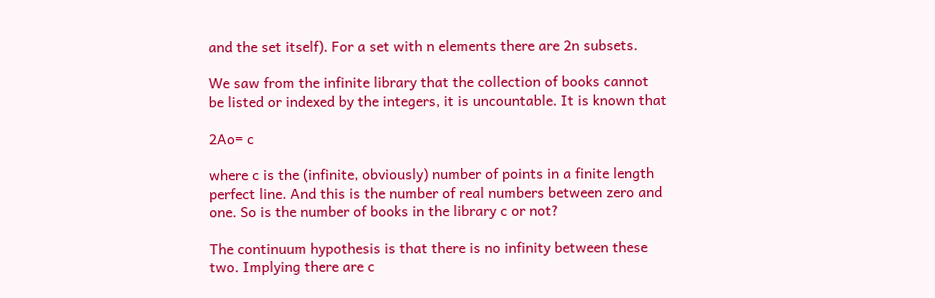and the set itself). For a set with n elements there are 2n subsets.

We saw from the infinite library that the collection of books cannot be listed or indexed by the integers, it is uncountable. It is known that

2Ao= c

where c is the (infinite, obviously) number of points in a finite length perfect line. And this is the number of real numbers between zero and one. So is the number of books in the library c or not?

The continuum hypothesis is that there is no infinity between these two. Implying there are c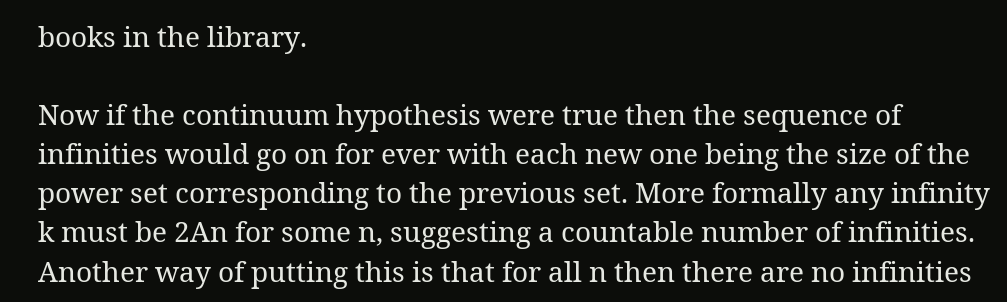books in the library.

Now if the continuum hypothesis were true then the sequence of infinities would go on for ever with each new one being the size of the power set corresponding to the previous set. More formally any infinity k must be 2An for some n, suggesting a countable number of infinities. Another way of putting this is that for all n then there are no infinities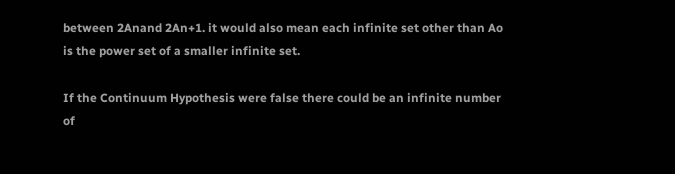between 2Anand 2An+1. it would also mean each infinite set other than Ao is the power set of a smaller infinite set.

If the Continuum Hypothesis were false there could be an infinite number of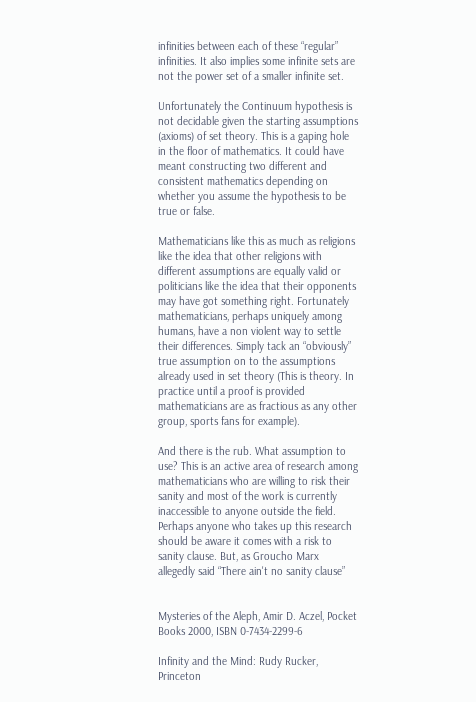infinities between each of these “regular” infinities. It also implies some infinite sets are not the power set of a smaller infinite set.

Unfortunately the Continuum hypothesis is not decidable given the starting assumptions (axioms) of set theory. This is a gaping hole in the floor of mathematics. It could have meant constructing two different and consistent mathematics depending on whether you assume the hypothesis to be true or false.

Mathematicians like this as much as religions like the idea that other religions with different assumptions are equally valid or politicians like the idea that their opponents may have got something right. Fortunately mathematicians, perhaps uniquely among humans, have a non violent way to settle their differences. Simply tack an “obviously” true assumption on to the assumptions already used in set theory (This is theory. In practice until a proof is provided mathematicians are as fractious as any other group, sports fans for example).

And there is the rub. What assumption to use? This is an active area of research among mathematicians who are willing to risk their sanity and most of the work is currently inaccessible to anyone outside the field. Perhaps anyone who takes up this research should be aware it comes with a risk to sanity clause. But, as Groucho Marx allegedly said “There ain't no sanity clause”


Mysteries of the Aleph, Amir D. Aczel, Pocket Books 2000, ISBN 0-7434-2299-6

Infinity and the Mind: Rudy Rucker, Princeton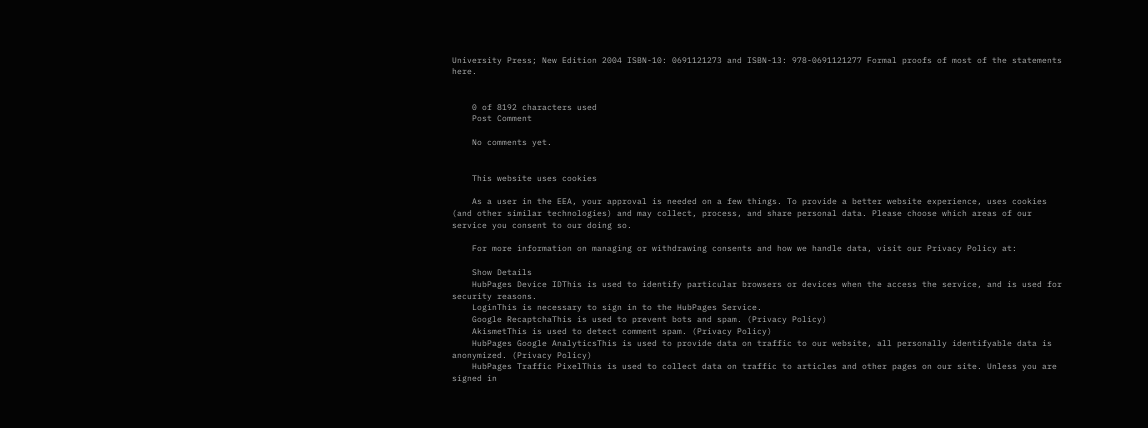University Press; New Edition 2004 ISBN-10: 0691121273 and ISBN-13: 978-0691121277 Formal proofs of most of the statements here.


    0 of 8192 characters used
    Post Comment

    No comments yet.


    This website uses cookies

    As a user in the EEA, your approval is needed on a few things. To provide a better website experience, uses cookies (and other similar technologies) and may collect, process, and share personal data. Please choose which areas of our service you consent to our doing so.

    For more information on managing or withdrawing consents and how we handle data, visit our Privacy Policy at:

    Show Details
    HubPages Device IDThis is used to identify particular browsers or devices when the access the service, and is used for security reasons.
    LoginThis is necessary to sign in to the HubPages Service.
    Google RecaptchaThis is used to prevent bots and spam. (Privacy Policy)
    AkismetThis is used to detect comment spam. (Privacy Policy)
    HubPages Google AnalyticsThis is used to provide data on traffic to our website, all personally identifyable data is anonymized. (Privacy Policy)
    HubPages Traffic PixelThis is used to collect data on traffic to articles and other pages on our site. Unless you are signed in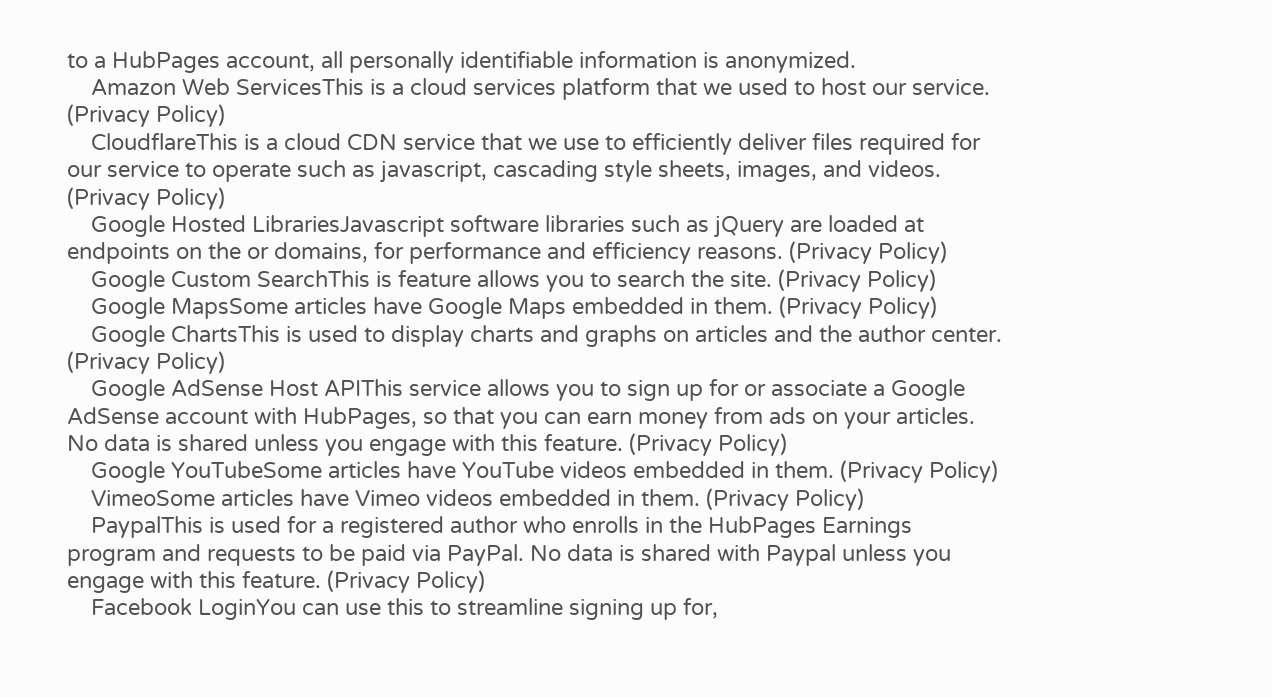to a HubPages account, all personally identifiable information is anonymized.
    Amazon Web ServicesThis is a cloud services platform that we used to host our service. (Privacy Policy)
    CloudflareThis is a cloud CDN service that we use to efficiently deliver files required for our service to operate such as javascript, cascading style sheets, images, and videos. (Privacy Policy)
    Google Hosted LibrariesJavascript software libraries such as jQuery are loaded at endpoints on the or domains, for performance and efficiency reasons. (Privacy Policy)
    Google Custom SearchThis is feature allows you to search the site. (Privacy Policy)
    Google MapsSome articles have Google Maps embedded in them. (Privacy Policy)
    Google ChartsThis is used to display charts and graphs on articles and the author center. (Privacy Policy)
    Google AdSense Host APIThis service allows you to sign up for or associate a Google AdSense account with HubPages, so that you can earn money from ads on your articles. No data is shared unless you engage with this feature. (Privacy Policy)
    Google YouTubeSome articles have YouTube videos embedded in them. (Privacy Policy)
    VimeoSome articles have Vimeo videos embedded in them. (Privacy Policy)
    PaypalThis is used for a registered author who enrolls in the HubPages Earnings program and requests to be paid via PayPal. No data is shared with Paypal unless you engage with this feature. (Privacy Policy)
    Facebook LoginYou can use this to streamline signing up for,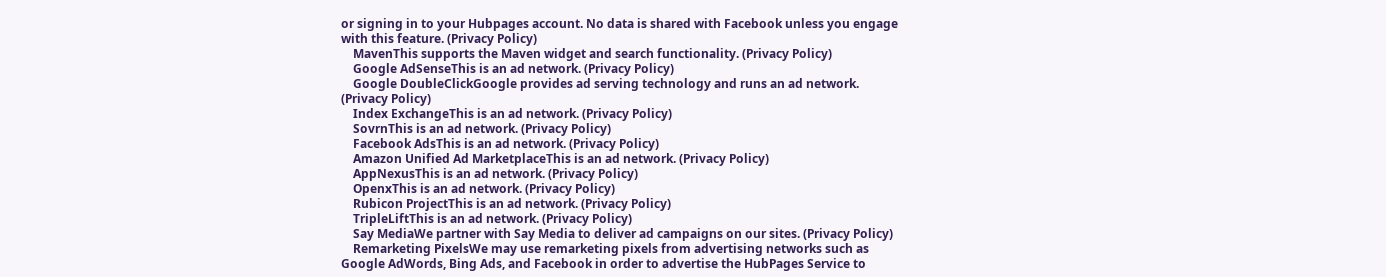or signing in to your Hubpages account. No data is shared with Facebook unless you engage with this feature. (Privacy Policy)
    MavenThis supports the Maven widget and search functionality. (Privacy Policy)
    Google AdSenseThis is an ad network. (Privacy Policy)
    Google DoubleClickGoogle provides ad serving technology and runs an ad network. (Privacy Policy)
    Index ExchangeThis is an ad network. (Privacy Policy)
    SovrnThis is an ad network. (Privacy Policy)
    Facebook AdsThis is an ad network. (Privacy Policy)
    Amazon Unified Ad MarketplaceThis is an ad network. (Privacy Policy)
    AppNexusThis is an ad network. (Privacy Policy)
    OpenxThis is an ad network. (Privacy Policy)
    Rubicon ProjectThis is an ad network. (Privacy Policy)
    TripleLiftThis is an ad network. (Privacy Policy)
    Say MediaWe partner with Say Media to deliver ad campaigns on our sites. (Privacy Policy)
    Remarketing PixelsWe may use remarketing pixels from advertising networks such as Google AdWords, Bing Ads, and Facebook in order to advertise the HubPages Service to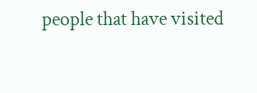people that have visited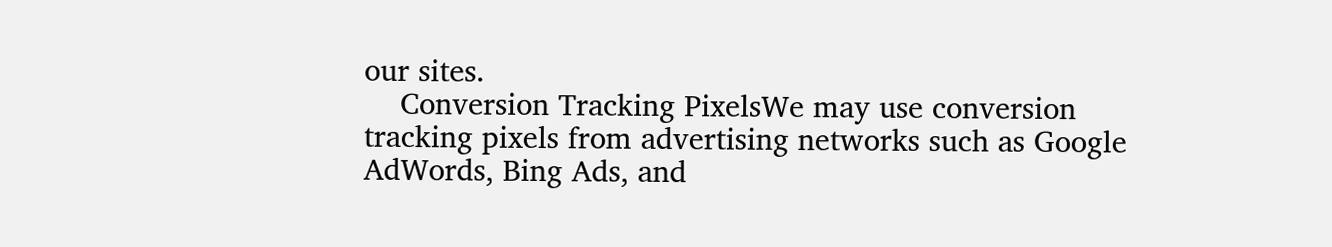our sites.
    Conversion Tracking PixelsWe may use conversion tracking pixels from advertising networks such as Google AdWords, Bing Ads, and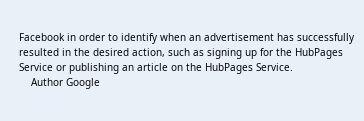Facebook in order to identify when an advertisement has successfully resulted in the desired action, such as signing up for the HubPages Service or publishing an article on the HubPages Service.
    Author Google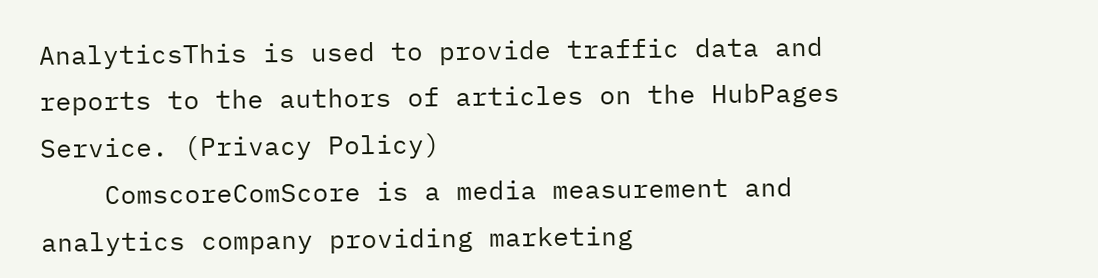AnalyticsThis is used to provide traffic data and reports to the authors of articles on the HubPages Service. (Privacy Policy)
    ComscoreComScore is a media measurement and analytics company providing marketing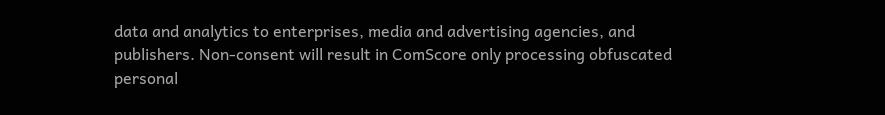data and analytics to enterprises, media and advertising agencies, and publishers. Non-consent will result in ComScore only processing obfuscated personal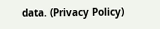data. (Privacy Policy)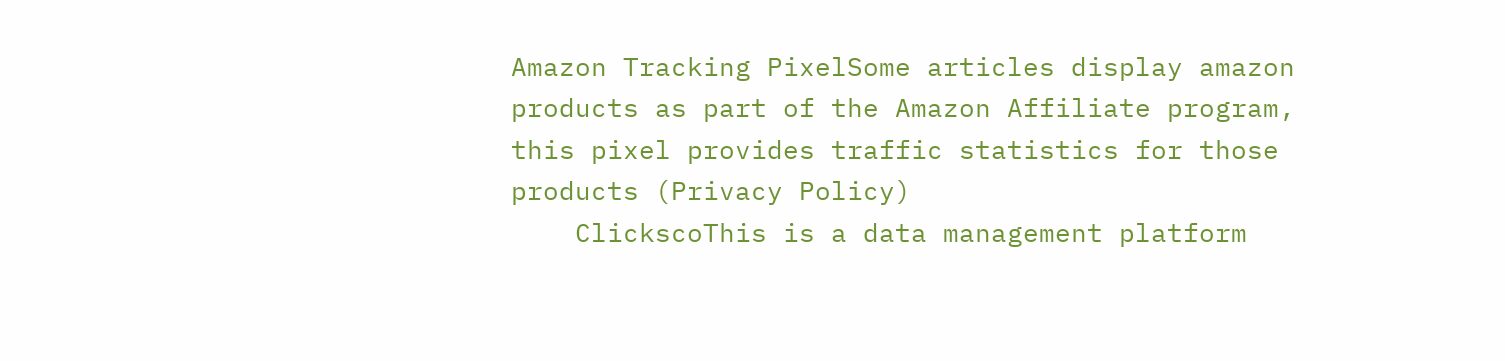Amazon Tracking PixelSome articles display amazon products as part of the Amazon Affiliate program, this pixel provides traffic statistics for those products (Privacy Policy)
    ClickscoThis is a data management platform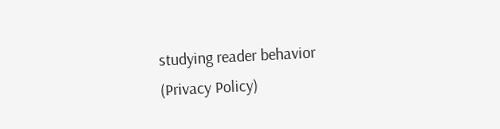studying reader behavior (Privacy Policy)